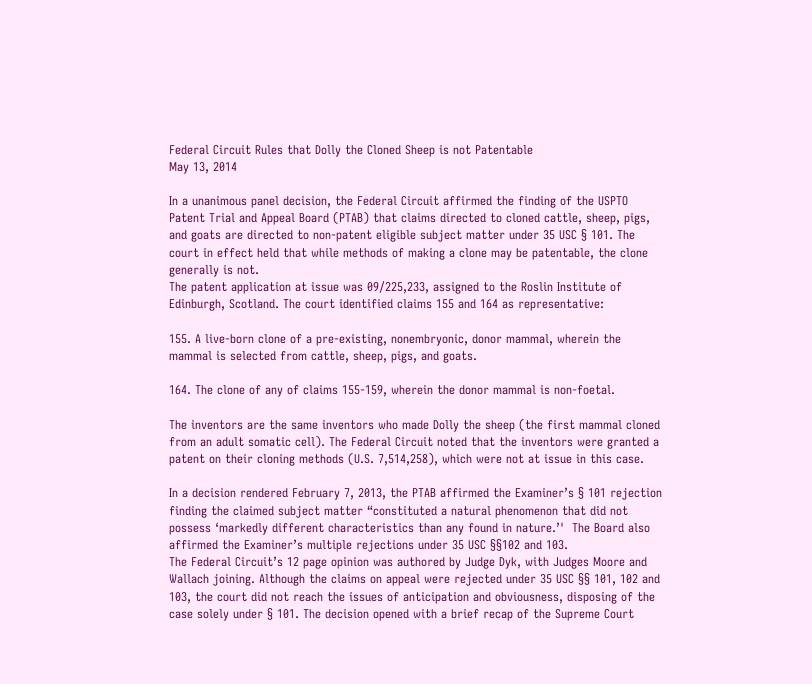Federal Circuit Rules that Dolly the Cloned Sheep is not Patentable
May 13, 2014

In a unanimous panel decision, the Federal Circuit affirmed the finding of the USPTO Patent Trial and Appeal Board (PTAB) that claims directed to cloned cattle, sheep, pigs, and goats are directed to non-patent eligible subject matter under 35 USC § 101. The court in effect held that while methods of making a clone may be patentable, the clone generally is not.
The patent application at issue was 09/225,233, assigned to the Roslin Institute of Edinburgh, Scotland. The court identified claims 155 and 164 as representative:

155. A live-born clone of a pre-existing, nonembryonic, donor mammal, wherein the mammal is selected from cattle, sheep, pigs, and goats.

164. The clone of any of claims 155-159, wherein the donor mammal is non-foetal.

The inventors are the same inventors who made Dolly the sheep (the first mammal cloned from an adult somatic cell). The Federal Circuit noted that the inventors were granted a patent on their cloning methods (U.S. 7,514,258), which were not at issue in this case.

In a decision rendered February 7, 2013, the PTAB affirmed the Examiner’s § 101 rejection finding the claimed subject matter “constituted a natural phenomenon that did not possess ‘markedly different characteristics than any found in nature.’'  The Board also affirmed the Examiner’s multiple rejections under 35 USC §§102 and 103.
The Federal Circuit’s 12 page opinion was authored by Judge Dyk, with Judges Moore and Wallach joining. Although the claims on appeal were rejected under 35 USC §§ 101, 102 and 103, the court did not reach the issues of anticipation and obviousness, disposing of the case solely under § 101. The decision opened with a brief recap of the Supreme Court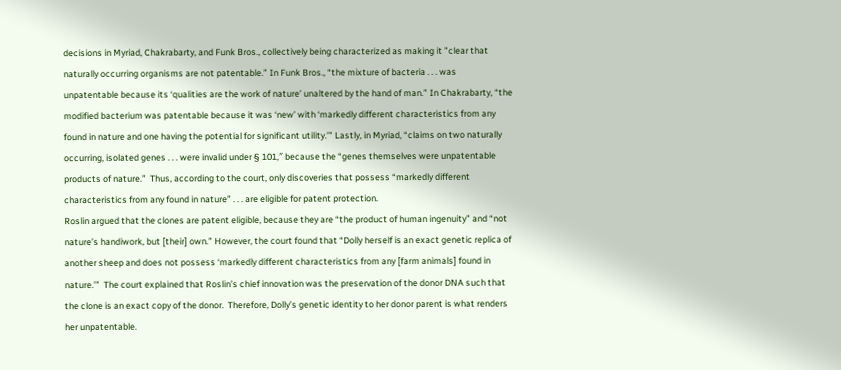decisions in Myriad, Chakrabarty, and Funk Bros., collectively being characterized as making it ”clear that naturally occurring organisms are not patentable.” In Funk Bros., “the mixture of bacteria . . . was unpatentable because its ‘qualities are the work of nature’ unaltered by the hand of man.” In Chakrabarty, “the modified bacterium was patentable because it was ‘new’ with ‘markedly different characteristics from any found in nature and one having the potential for significant utility.’” Lastly, in Myriad, “claims on two naturally occurring, isolated genes . . . were invalid under § 101,″ because the “genes themselves were unpatentable products of nature.”  Thus, according to the court, only discoveries that possess “markedly different characteristics from any found in nature” . . . are eligible for patent protection.
Roslin argued that the clones are patent eligible, because they are “the product of human ingenuity” and “not nature’s handiwork, but [their] own.” However, the court found that “Dolly herself is an exact genetic replica of another sheep and does not possess ‘markedly different characteristics from any [farm animals] found in nature.’”  The court explained that Roslin’s chief innovation was the preservation of the donor DNA such that the clone is an exact copy of the donor.  Therefore, Dolly’s genetic identity to her donor parent is what renders her unpatentable.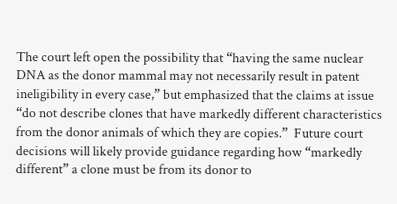The court left open the possibility that “having the same nuclear DNA as the donor mammal may not necessarily result in patent ineligibility in every case,” but emphasized that the claims at issue “do not describe clones that have markedly different characteristics from the donor animals of which they are copies.”  Future court decisions will likely provide guidance regarding how “markedly different” a clone must be from its donor to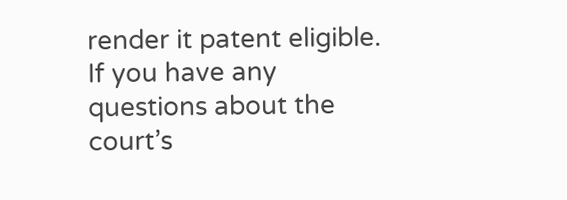render it patent eligible.
If you have any questions about the court’s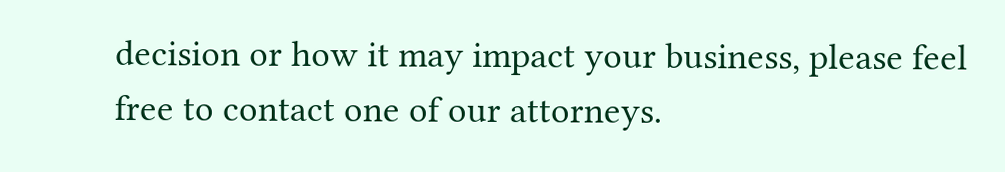decision or how it may impact your business, please feel free to contact one of our attorneys.